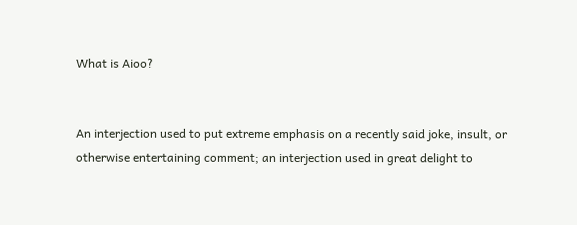What is Aioo?


An interjection used to put extreme emphasis on a recently said joke, insult, or otherwise entertaining comment; an interjection used in great delight to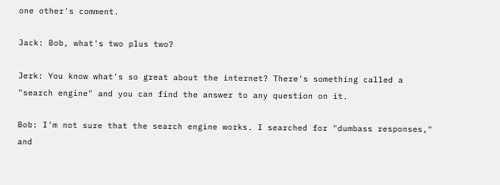one other's comment.

Jack: Bob, what's two plus two?

Jerk: You know what's so great about the internet? There's something called a "search engine" and you can find the answer to any question on it.

Bob: I'm not sure that the search engine works. I searched for "dumbass responses," and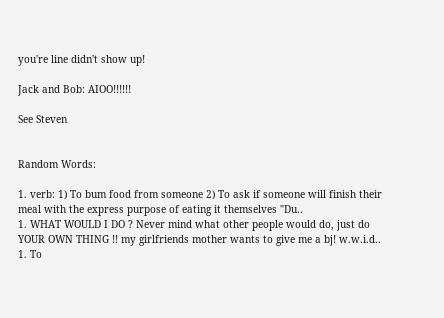you're line didn't show up!

Jack and Bob: AIOO!!!!!!

See Steven


Random Words:

1. verb: 1) To bum food from someone 2) To ask if someone will finish their meal with the express purpose of eating it themselves "Du..
1. WHAT WOULD I DO ? Never mind what other people would do, just do YOUR OWN THING !! my girlfriends mother wants to give me a bj! w.w.i.d..
1. To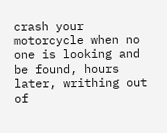crash your motorcycle when no one is looking and be found, hours later, writhing out of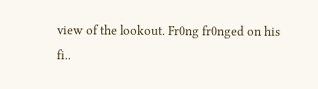view of the lookout. Fr0ng fr0nged on his fi..